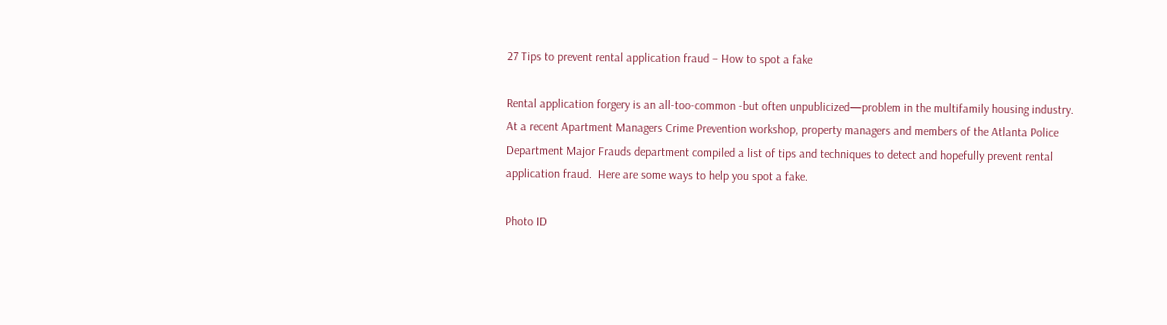27 Tips to prevent rental application fraud – How to spot a fake

Rental application forgery is an all-too-common -but often unpublicized—problem in the multifamily housing industry. At a recent Apartment Managers Crime Prevention workshop, property managers and members of the Atlanta Police Department Major Frauds department compiled a list of tips and techniques to detect and hopefully prevent rental application fraud.  Here are some ways to help you spot a fake.

Photo ID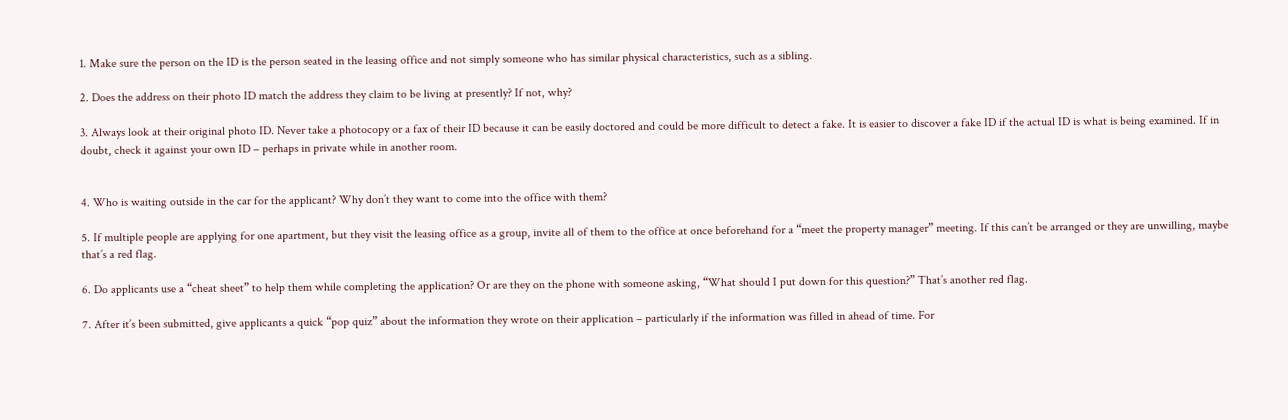1. Make sure the person on the ID is the person seated in the leasing office and not simply someone who has similar physical characteristics, such as a sibling.

2. Does the address on their photo ID match the address they claim to be living at presently? If not, why?

3. Always look at their original photo ID. Never take a photocopy or a fax of their ID because it can be easily doctored and could be more difficult to detect a fake. It is easier to discover a fake ID if the actual ID is what is being examined. If in doubt, check it against your own ID – perhaps in private while in another room.


4. Who is waiting outside in the car for the applicant? Why don’t they want to come into the office with them?

5. If multiple people are applying for one apartment, but they visit the leasing office as a group, invite all of them to the office at once beforehand for a “meet the property manager” meeting. If this can’t be arranged or they are unwilling, maybe that’s a red flag.

6. Do applicants use a “cheat sheet” to help them while completing the application? Or are they on the phone with someone asking, “What should I put down for this question?” That’s another red flag.

7. After it’s been submitted, give applicants a quick “pop quiz” about the information they wrote on their application – particularly if the information was filled in ahead of time. For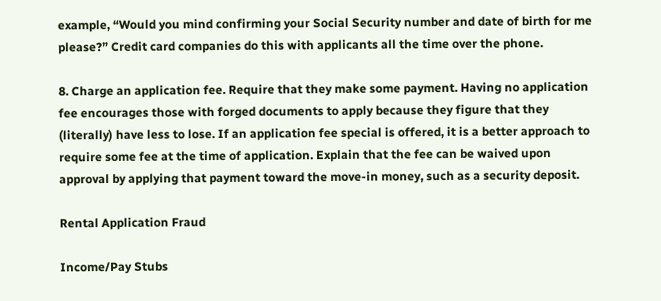example, “Would you mind confirming your Social Security number and date of birth for me please?” Credit card companies do this with applicants all the time over the phone.

8. Charge an application fee. Require that they make some payment. Having no application fee encourages those with forged documents to apply because they figure that they (literally) have less to lose. If an application fee special is offered, it is a better approach to require some fee at the time of application. Explain that the fee can be waived upon approval by applying that payment toward the move-in money, such as a security deposit.

Rental Application Fraud

Income/Pay Stubs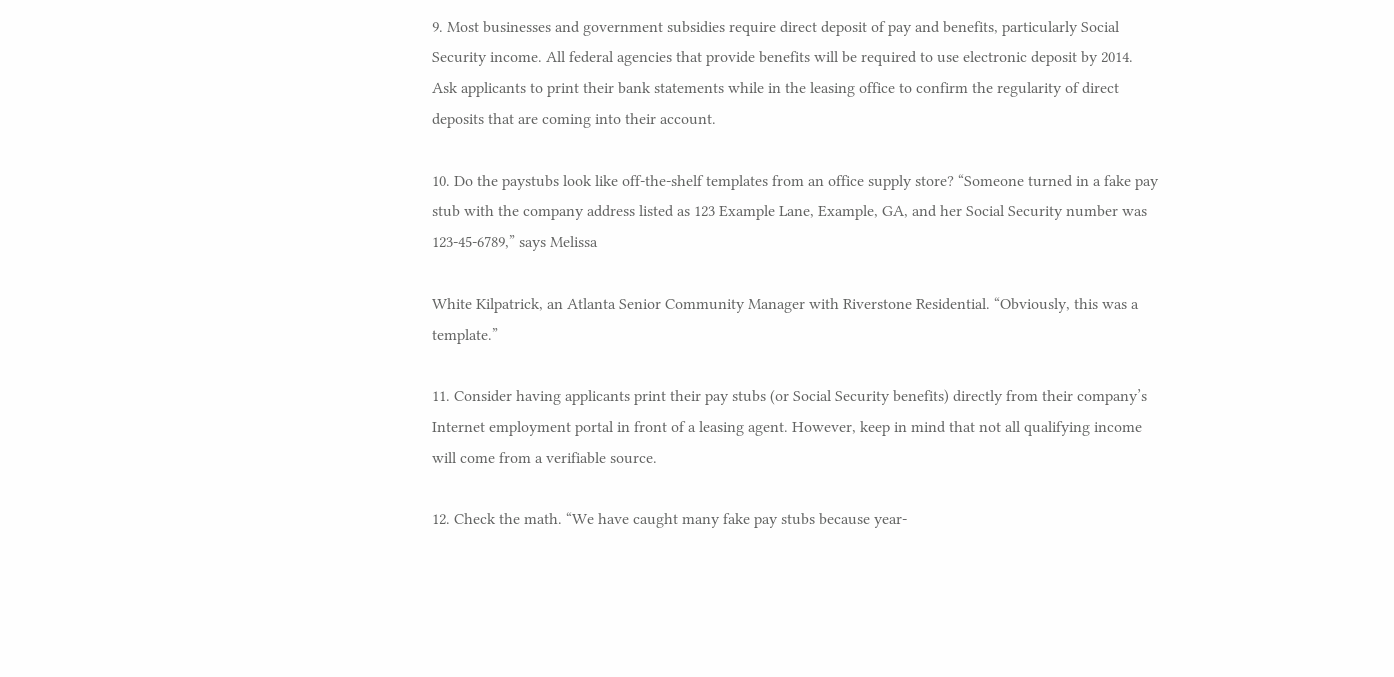9. Most businesses and government subsidies require direct deposit of pay and benefits, particularly Social Security income. All federal agencies that provide benefits will be required to use electronic deposit by 2014. Ask applicants to print their bank statements while in the leasing office to confirm the regularity of direct deposits that are coming into their account.

10. Do the paystubs look like off-the-shelf templates from an office supply store? “Someone turned in a fake pay stub with the company address listed as 123 Example Lane, Example, GA, and her Social Security number was 123-45-6789,” says Melissa

White Kilpatrick, an Atlanta Senior Community Manager with Riverstone Residential. “Obviously, this was a template.”

11. Consider having applicants print their pay stubs (or Social Security benefits) directly from their company’s Internet employment portal in front of a leasing agent. However, keep in mind that not all qualifying income will come from a verifiable source.

12. Check the math. “We have caught many fake pay stubs because year-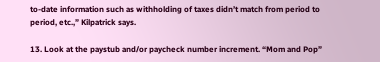to-date information such as withholding of taxes didn’t match from period to period, etc.,” Kilpatrick says.

13. Look at the paystub and/or paycheck number increment. “Mom and Pop”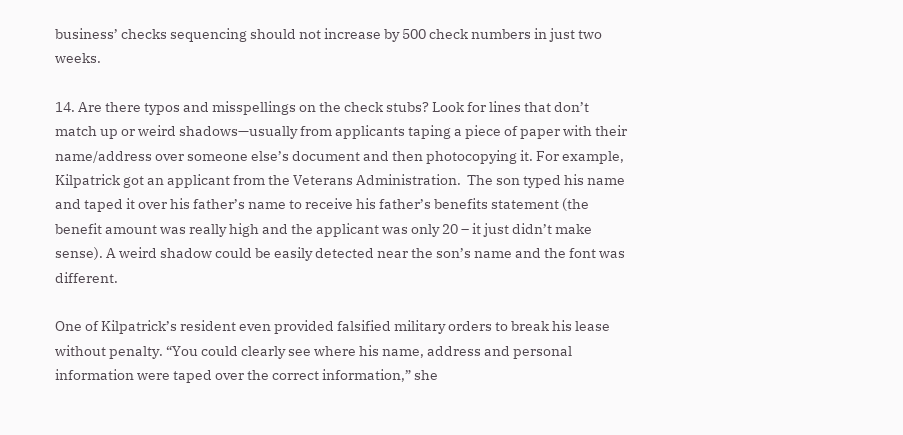business’ checks sequencing should not increase by 500 check numbers in just two weeks.

14. Are there typos and misspellings on the check stubs? Look for lines that don’t match up or weird shadows—usually from applicants taping a piece of paper with their name/address over someone else’s document and then photocopying it. For example, Kilpatrick got an applicant from the Veterans Administration.  The son typed his name and taped it over his father’s name to receive his father’s benefits statement (the benefit amount was really high and the applicant was only 20 – it just didn’t make sense). A weird shadow could be easily detected near the son’s name and the font was different.

One of Kilpatrick’s resident even provided falsified military orders to break his lease without penalty. “You could clearly see where his name, address and personal information were taped over the correct information,” she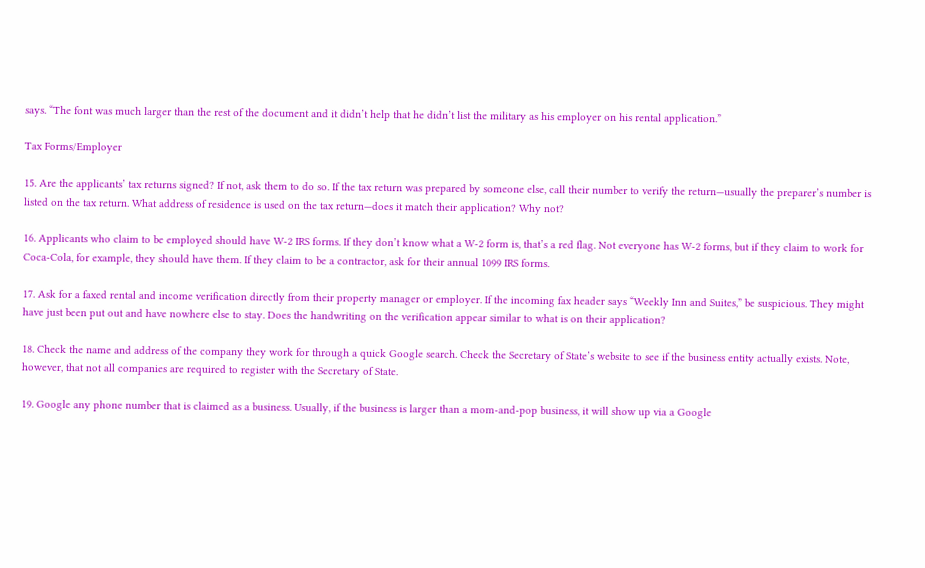says. “The font was much larger than the rest of the document and it didn’t help that he didn’t list the military as his employer on his rental application.”

Tax Forms/Employer

15. Are the applicants’ tax returns signed? If not, ask them to do so. If the tax return was prepared by someone else, call their number to verify the return—usually the preparer’s number is listed on the tax return. What address of residence is used on the tax return—does it match their application? Why not?

16. Applicants who claim to be employed should have W-2 IRS forms. If they don’t know what a W-2 form is, that’s a red flag. Not everyone has W-2 forms, but if they claim to work for Coca-Cola, for example, they should have them. If they claim to be a contractor, ask for their annual 1099 IRS forms.

17. Ask for a faxed rental and income verification directly from their property manager or employer. If the incoming fax header says “Weekly Inn and Suites,” be suspicious. They might have just been put out and have nowhere else to stay. Does the handwriting on the verification appear similar to what is on their application?

18. Check the name and address of the company they work for through a quick Google search. Check the Secretary of State’s website to see if the business entity actually exists. Note, however, that not all companies are required to register with the Secretary of State.

19. Google any phone number that is claimed as a business. Usually, if the business is larger than a mom-and-pop business, it will show up via a Google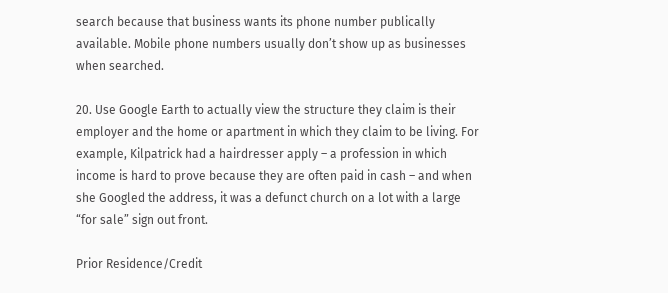search because that business wants its phone number publically available. Mobile phone numbers usually don’t show up as businesses when searched.

20. Use Google Earth to actually view the structure they claim is their employer and the home or apartment in which they claim to be living. For example, Kilpatrick had a hairdresser apply – a profession in which income is hard to prove because they are often paid in cash – and when she Googled the address, it was a defunct church on a lot with a large “for sale” sign out front.

Prior Residence/Credit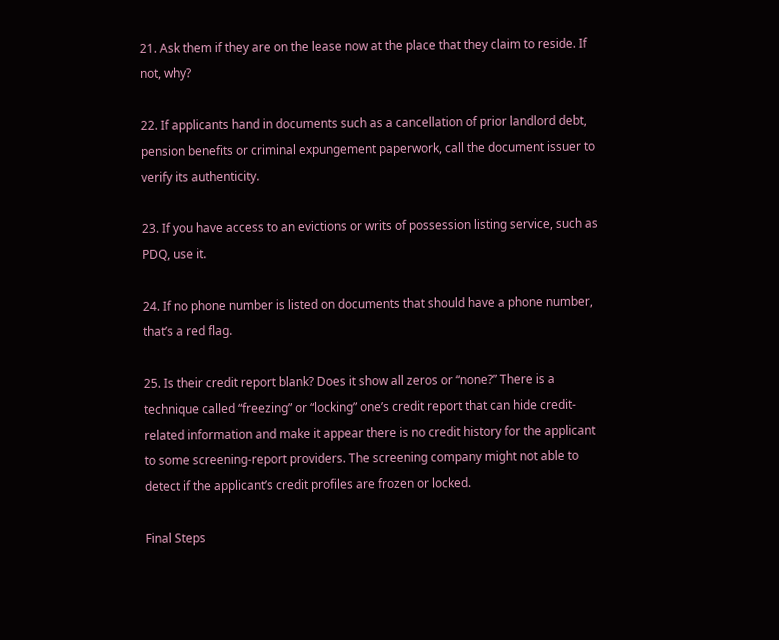21. Ask them if they are on the lease now at the place that they claim to reside. If not, why?

22. If applicants hand in documents such as a cancellation of prior landlord debt, pension benefits or criminal expungement paperwork, call the document issuer to verify its authenticity.

23. If you have access to an evictions or writs of possession listing service, such as PDQ, use it.

24. If no phone number is listed on documents that should have a phone number, that’s a red flag.

25. Is their credit report blank? Does it show all zeros or “none?” There is a technique called “freezing” or “locking” one’s credit report that can hide credit-related information and make it appear there is no credit history for the applicant to some screening-report providers. The screening company might not able to detect if the applicant’s credit profiles are frozen or locked.

Final Steps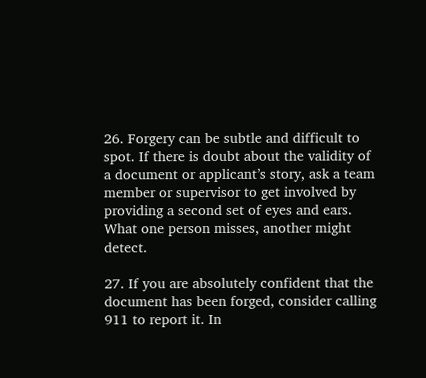26. Forgery can be subtle and difficult to spot. If there is doubt about the validity of a document or applicant’s story, ask a team member or supervisor to get involved by providing a second set of eyes and ears. What one person misses, another might detect.

27. If you are absolutely confident that the document has been forged, consider calling 911 to report it. In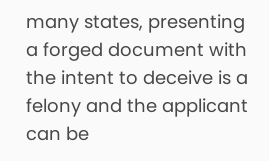many states, presenting a forged document with the intent to deceive is a felony and the applicant can be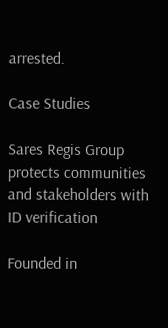arrested.

Case Studies

Sares Regis Group protects communities and stakeholders with ID verification

Founded in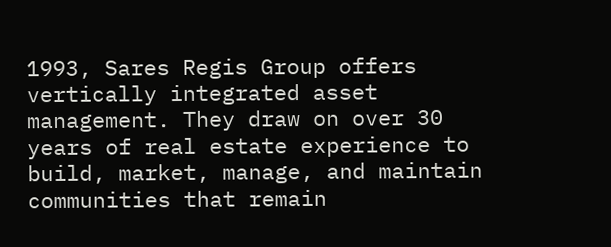1993, Sares Regis Group offers vertically integrated asset management. They draw on over 30 years of real estate experience to build, market, manage, and maintain communities that remain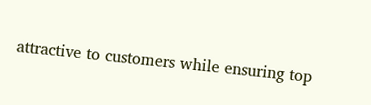attractive to customers while ensuring top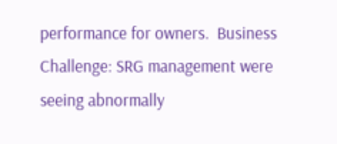performance for owners.  Business Challenge: SRG management were seeing abnormally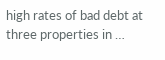high rates of bad debt at three properties in …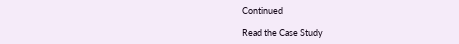Continued

Read the Case Study